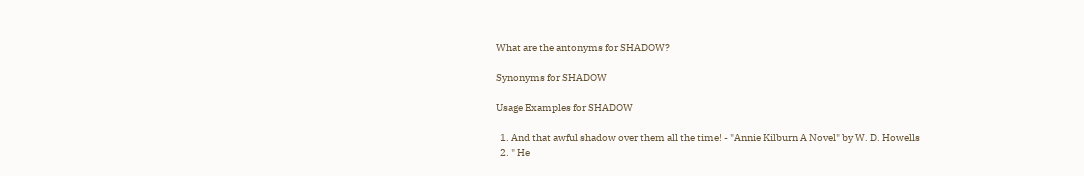What are the antonyms for SHADOW?

Synonyms for SHADOW

Usage Examples for SHADOW

  1. And that awful shadow over them all the time! - "Annie Kilburn A Novel" by W. D. Howells
  2. " He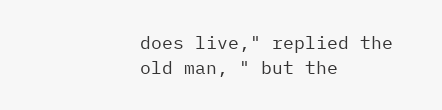does live," replied the old man, " but the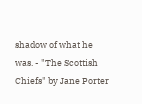shadow of what he was. - "The Scottish Chiefs" by Jane Porter